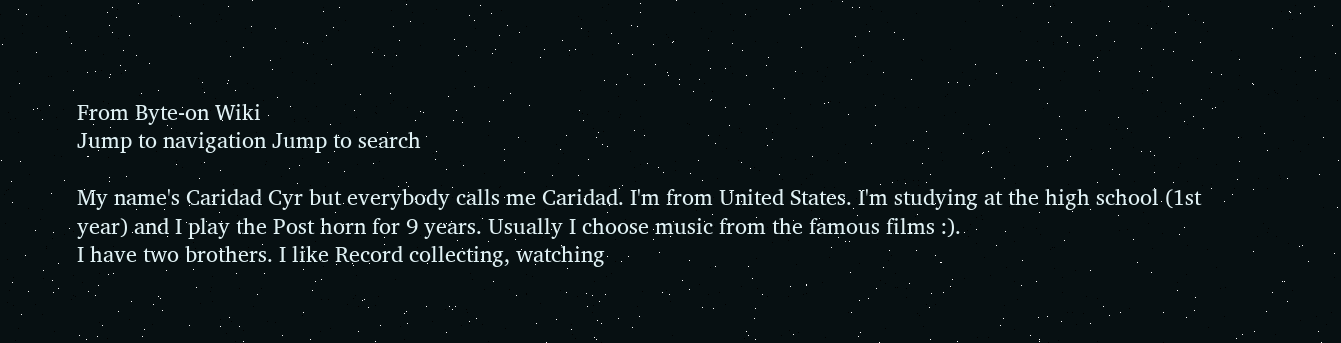From Byte-on Wiki
Jump to navigation Jump to search

My name's Caridad Cyr but everybody calls me Caridad. I'm from United States. I'm studying at the high school (1st year) and I play the Post horn for 9 years. Usually I choose music from the famous films :).
I have two brothers. I like Record collecting, watching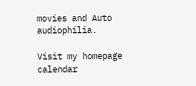movies and Auto audiophilia.

Visit my homepage calendar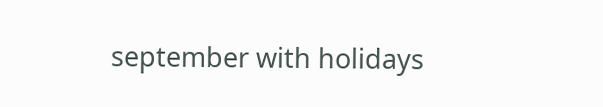september with holidays